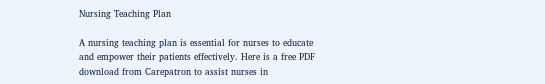Nursing Teaching Plan

A nursing teaching plan is essential for nurses to educate and empower their patients effectively. Here is a free PDF download from Carepatron to assist nurses in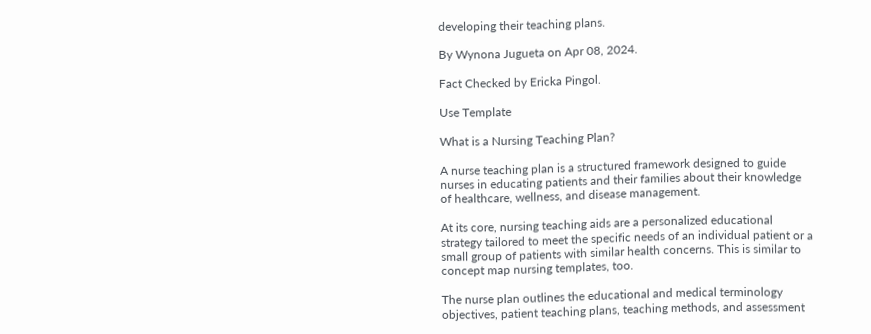developing their teaching plans.

By Wynona Jugueta on Apr 08, 2024.

Fact Checked by Ericka Pingol.

Use Template

What is a Nursing Teaching Plan?

A nurse teaching plan is a structured framework designed to guide nurses in educating patients and their families about their knowledge of healthcare, wellness, and disease management.

At its core, nursing teaching aids are a personalized educational strategy tailored to meet the specific needs of an individual patient or a small group of patients with similar health concerns. This is similar to concept map nursing templates, too.

The nurse plan outlines the educational and medical terminology objectives, patient teaching plans, teaching methods, and assessment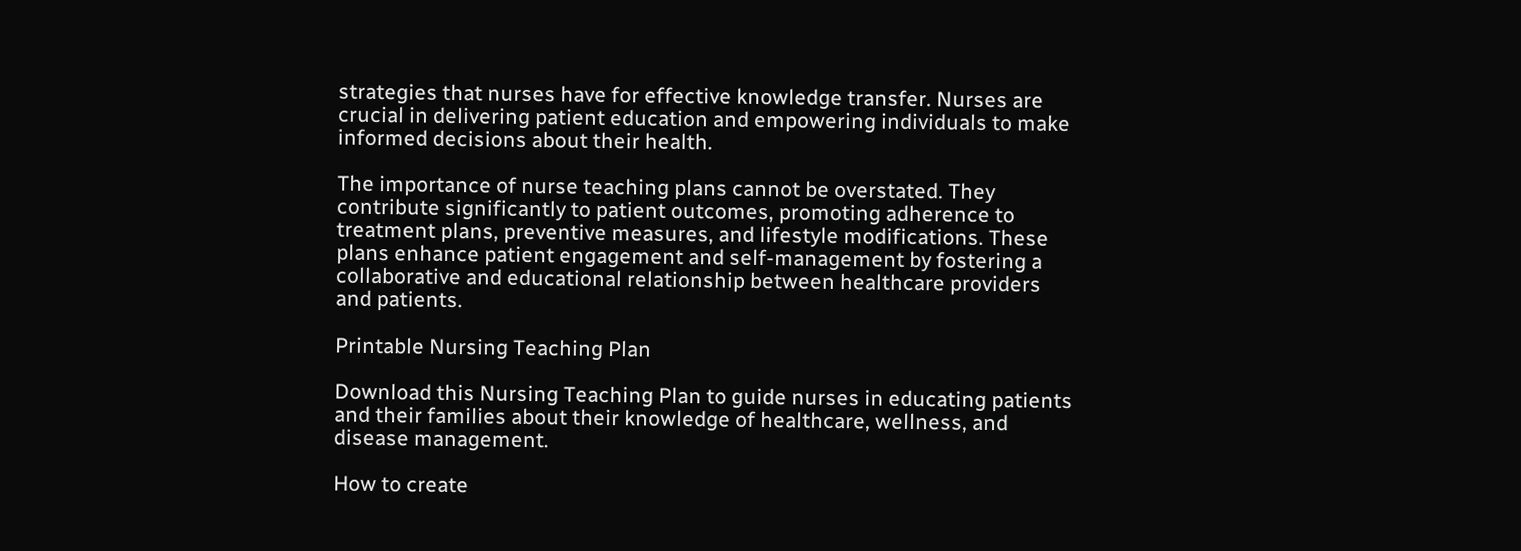strategies that nurses have for effective knowledge transfer. Nurses are crucial in delivering patient education and empowering individuals to make informed decisions about their health.

The importance of nurse teaching plans cannot be overstated. They contribute significantly to patient outcomes, promoting adherence to treatment plans, preventive measures, and lifestyle modifications. These plans enhance patient engagement and self-management by fostering a collaborative and educational relationship between healthcare providers and patients.

Printable Nursing Teaching Plan

Download this Nursing Teaching Plan to guide nurses in educating patients and their families about their knowledge of healthcare, wellness, and disease management.

How to create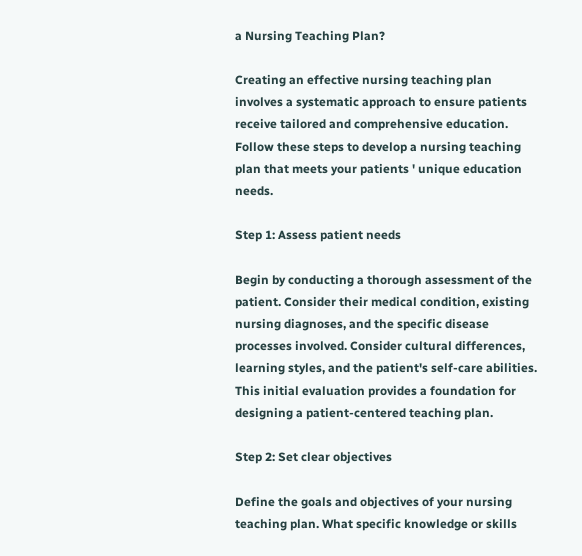a Nursing Teaching Plan?

Creating an effective nursing teaching plan involves a systematic approach to ensure patients receive tailored and comprehensive education. Follow these steps to develop a nursing teaching plan that meets your patients ' unique education needs.

Step 1: Assess patient needs

Begin by conducting a thorough assessment of the patient. Consider their medical condition, existing nursing diagnoses, and the specific disease processes involved. Consider cultural differences, learning styles, and the patient's self-care abilities. This initial evaluation provides a foundation for designing a patient-centered teaching plan.

Step 2: Set clear objectives

Define the goals and objectives of your nursing teaching plan. What specific knowledge or skills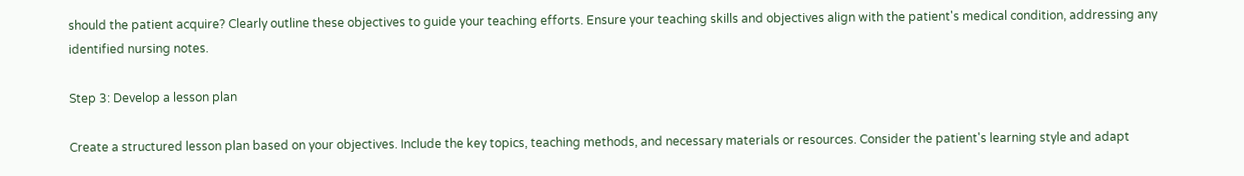should the patient acquire? Clearly outline these objectives to guide your teaching efforts. Ensure your teaching skills and objectives align with the patient's medical condition, addressing any identified nursing notes.

Step 3: Develop a lesson plan

Create a structured lesson plan based on your objectives. Include the key topics, teaching methods, and necessary materials or resources. Consider the patient's learning style and adapt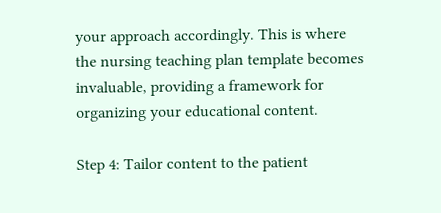your approach accordingly. This is where the nursing teaching plan template becomes invaluable, providing a framework for organizing your educational content.

Step 4: Tailor content to the patient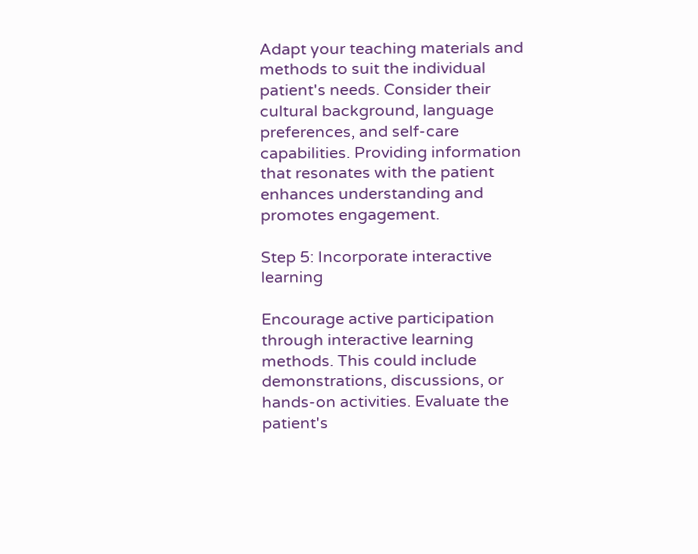Adapt your teaching materials and methods to suit the individual patient's needs. Consider their cultural background, language preferences, and self-care capabilities. Providing information that resonates with the patient enhances understanding and promotes engagement.

Step 5: Incorporate interactive learning

Encourage active participation through interactive learning methods. This could include demonstrations, discussions, or hands-on activities. Evaluate the patient's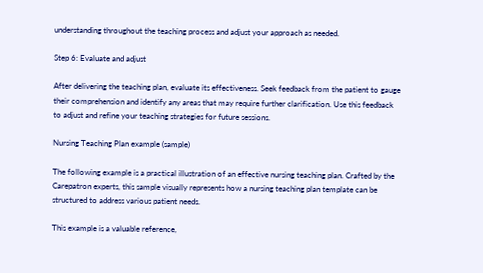understanding throughout the teaching process and adjust your approach as needed.

Step 6: Evaluate and adjust

After delivering the teaching plan, evaluate its effectiveness. Seek feedback from the patient to gauge their comprehension and identify any areas that may require further clarification. Use this feedback to adjust and refine your teaching strategies for future sessions.

Nursing Teaching Plan example (sample)

The following example is a practical illustration of an effective nursing teaching plan. Crafted by the Carepatron experts, this sample visually represents how a nursing teaching plan template can be structured to address various patient needs.

This example is a valuable reference,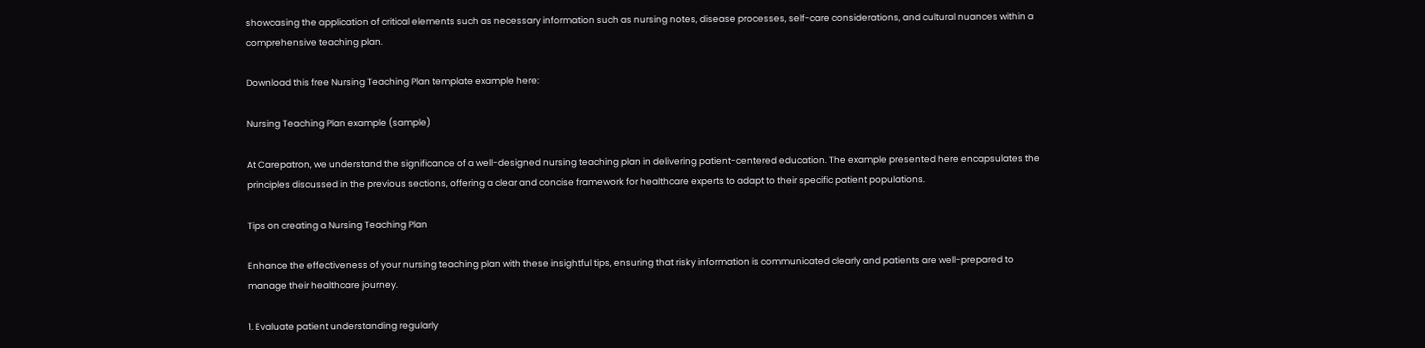showcasing the application of critical elements such as necessary information such as nursing notes, disease processes, self-care considerations, and cultural nuances within a comprehensive teaching plan.

Download this free Nursing Teaching Plan template example here:

Nursing Teaching Plan example (sample)

At Carepatron, we understand the significance of a well-designed nursing teaching plan in delivering patient-centered education. The example presented here encapsulates the principles discussed in the previous sections, offering a clear and concise framework for healthcare experts to adapt to their specific patient populations.

Tips on creating a Nursing Teaching Plan

Enhance the effectiveness of your nursing teaching plan with these insightful tips, ensuring that risky information is communicated clearly and patients are well-prepared to manage their healthcare journey.

1. Evaluate patient understanding regularly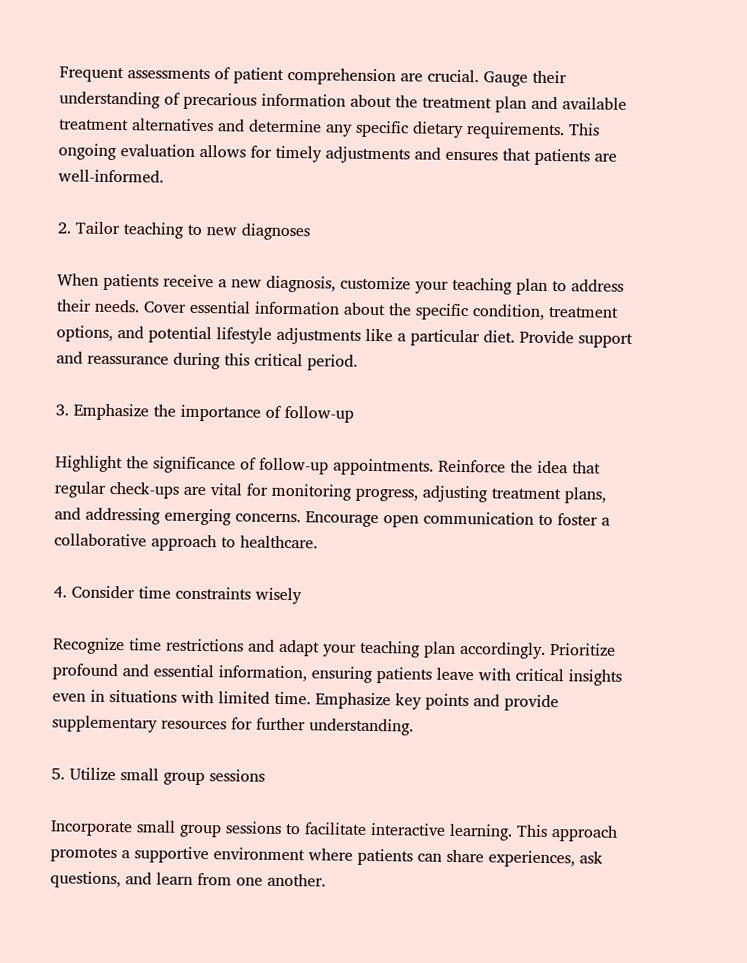Frequent assessments of patient comprehension are crucial. Gauge their understanding of precarious information about the treatment plan and available treatment alternatives and determine any specific dietary requirements. This ongoing evaluation allows for timely adjustments and ensures that patients are well-informed.

2. Tailor teaching to new diagnoses

When patients receive a new diagnosis, customize your teaching plan to address their needs. Cover essential information about the specific condition, treatment options, and potential lifestyle adjustments like a particular diet. Provide support and reassurance during this critical period.

3. Emphasize the importance of follow-up

Highlight the significance of follow-up appointments. Reinforce the idea that regular check-ups are vital for monitoring progress, adjusting treatment plans, and addressing emerging concerns. Encourage open communication to foster a collaborative approach to healthcare.

4. Consider time constraints wisely

Recognize time restrictions and adapt your teaching plan accordingly. Prioritize profound and essential information, ensuring patients leave with critical insights even in situations with limited time. Emphasize key points and provide supplementary resources for further understanding.

5. Utilize small group sessions

Incorporate small group sessions to facilitate interactive learning. This approach promotes a supportive environment where patients can share experiences, ask questions, and learn from one another.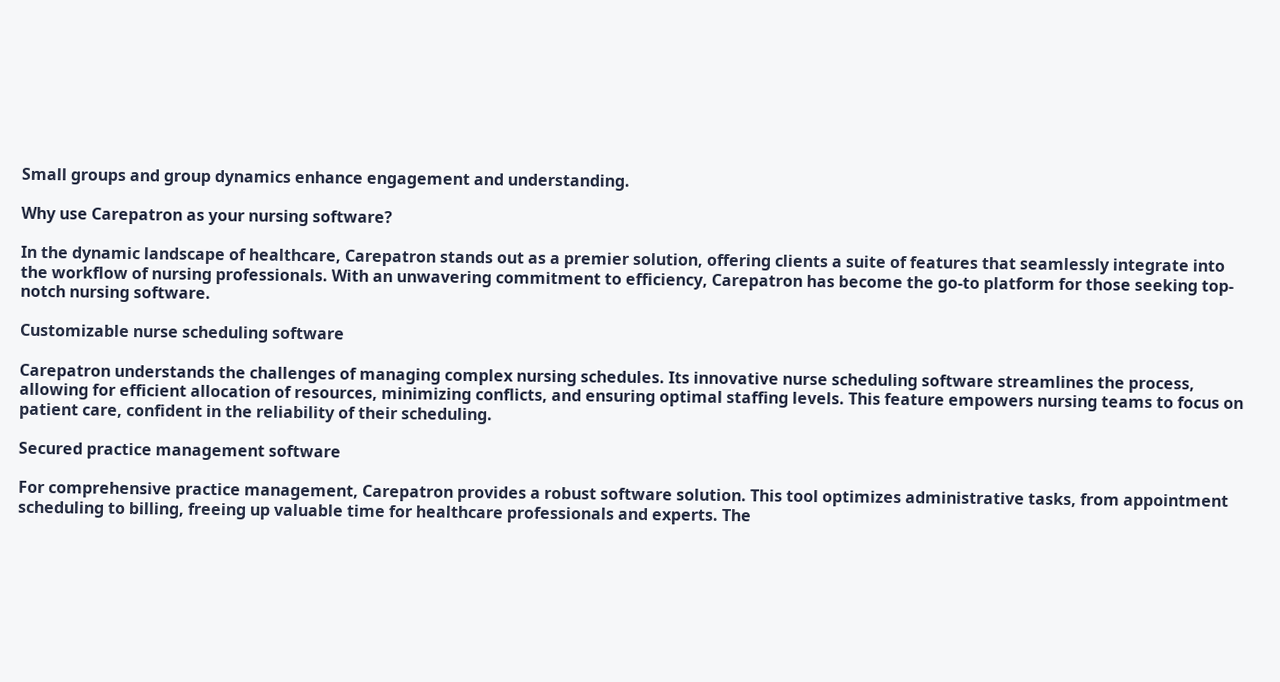Small groups and group dynamics enhance engagement and understanding.

Why use Carepatron as your nursing software?

In the dynamic landscape of healthcare, Carepatron stands out as a premier solution, offering clients a suite of features that seamlessly integrate into the workflow of nursing professionals. With an unwavering commitment to efficiency, Carepatron has become the go-to platform for those seeking top-notch nursing software.

Customizable nurse scheduling software

Carepatron understands the challenges of managing complex nursing schedules. Its innovative nurse scheduling software streamlines the process, allowing for efficient allocation of resources, minimizing conflicts, and ensuring optimal staffing levels. This feature empowers nursing teams to focus on patient care, confident in the reliability of their scheduling.

Secured practice management software

For comprehensive practice management, Carepatron provides a robust software solution. This tool optimizes administrative tasks, from appointment scheduling to billing, freeing up valuable time for healthcare professionals and experts. The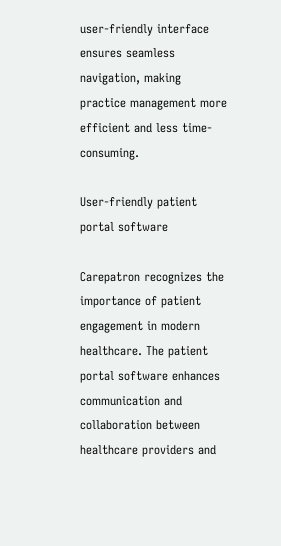user-friendly interface ensures seamless navigation, making practice management more efficient and less time-consuming.

User-friendly patient portal software

Carepatron recognizes the importance of patient engagement in modern healthcare. The patient portal software enhances communication and collaboration between healthcare providers and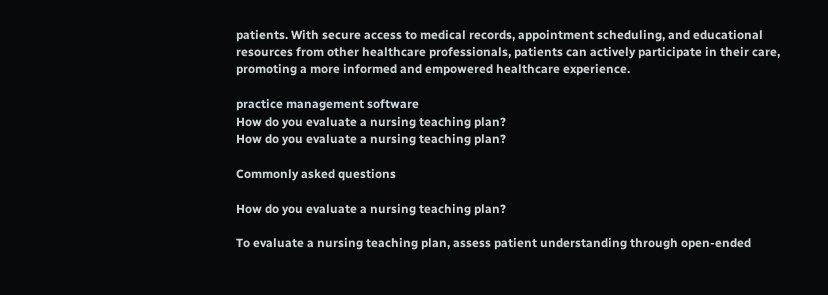patients. With secure access to medical records, appointment scheduling, and educational resources from other healthcare professionals, patients can actively participate in their care, promoting a more informed and empowered healthcare experience.

practice management software
How do you evaluate a nursing teaching plan?
How do you evaluate a nursing teaching plan?

Commonly asked questions

How do you evaluate a nursing teaching plan?

To evaluate a nursing teaching plan, assess patient understanding through open-ended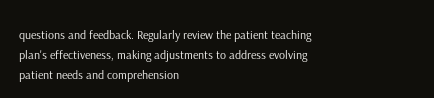questions and feedback. Regularly review the patient teaching plan's effectiveness, making adjustments to address evolving patient needs and comprehension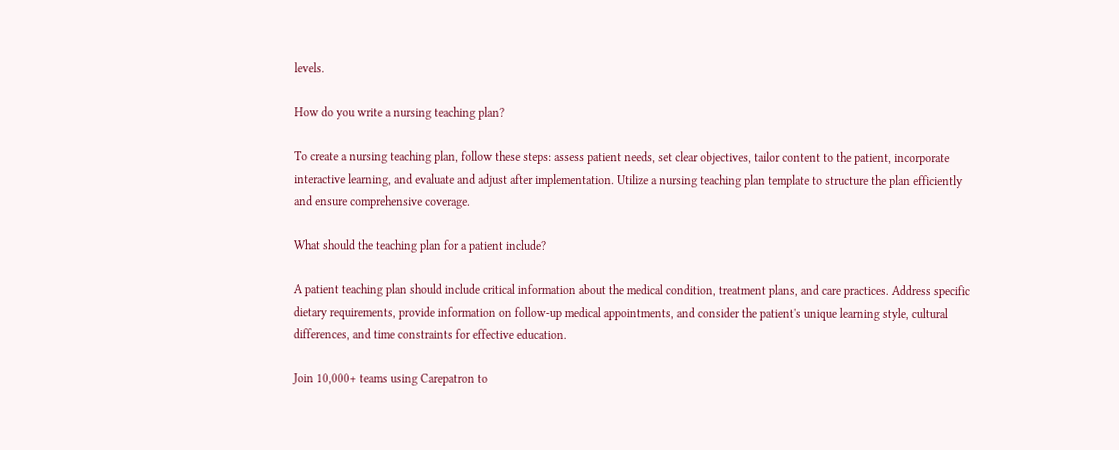levels.

How do you write a nursing teaching plan?

To create a nursing teaching plan, follow these steps: assess patient needs, set clear objectives, tailor content to the patient, incorporate interactive learning, and evaluate and adjust after implementation. Utilize a nursing teaching plan template to structure the plan efficiently and ensure comprehensive coverage.

What should the teaching plan for a patient include?

A patient teaching plan should include critical information about the medical condition, treatment plans, and care practices. Address specific dietary requirements, provide information on follow-up medical appointments, and consider the patient's unique learning style, cultural differences, and time constraints for effective education.

Join 10,000+ teams using Carepatron to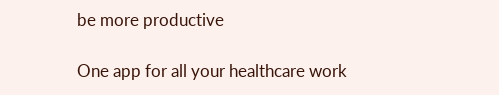be more productive

One app for all your healthcare work